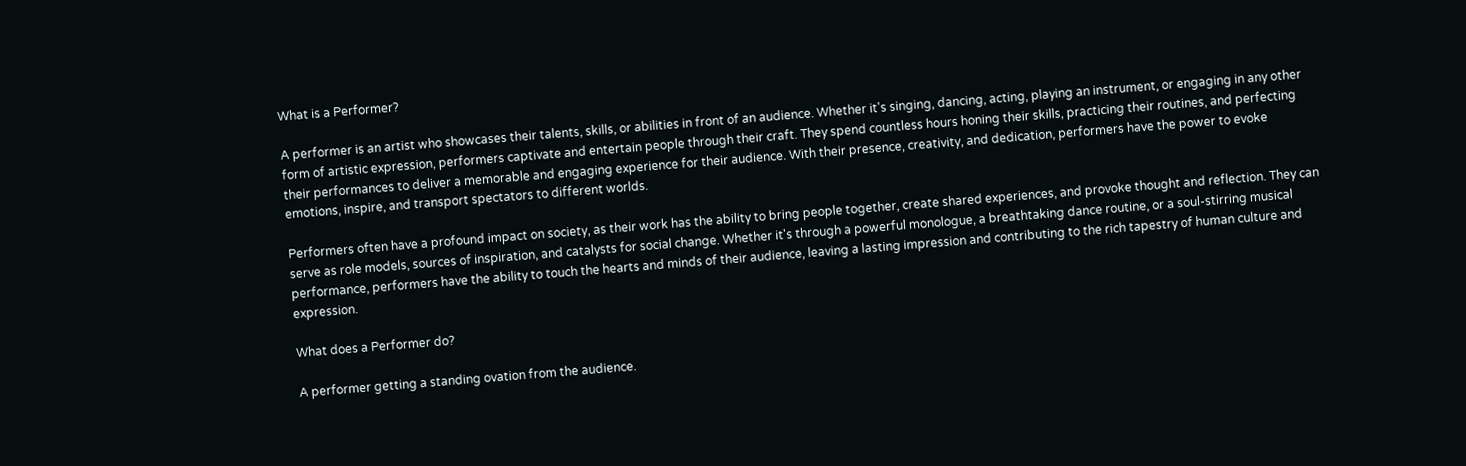What is a Performer?

A performer is an artist who showcases their talents, skills, or abilities in front of an audience. Whether it's singing, dancing, acting, playing an instrument, or engaging in any other form of artistic expression, performers captivate and entertain people through their craft. They spend countless hours honing their skills, practicing their routines, and perfecting their performances to deliver a memorable and engaging experience for their audience. With their presence, creativity, and dedication, performers have the power to evoke emotions, inspire, and transport spectators to different worlds.

Performers often have a profound impact on society, as their work has the ability to bring people together, create shared experiences, and provoke thought and reflection. They can serve as role models, sources of inspiration, and catalysts for social change. Whether it's through a powerful monologue, a breathtaking dance routine, or a soul-stirring musical performance, performers have the ability to touch the hearts and minds of their audience, leaving a lasting impression and contributing to the rich tapestry of human culture and expression.

What does a Performer do?

A performer getting a standing ovation from the audience.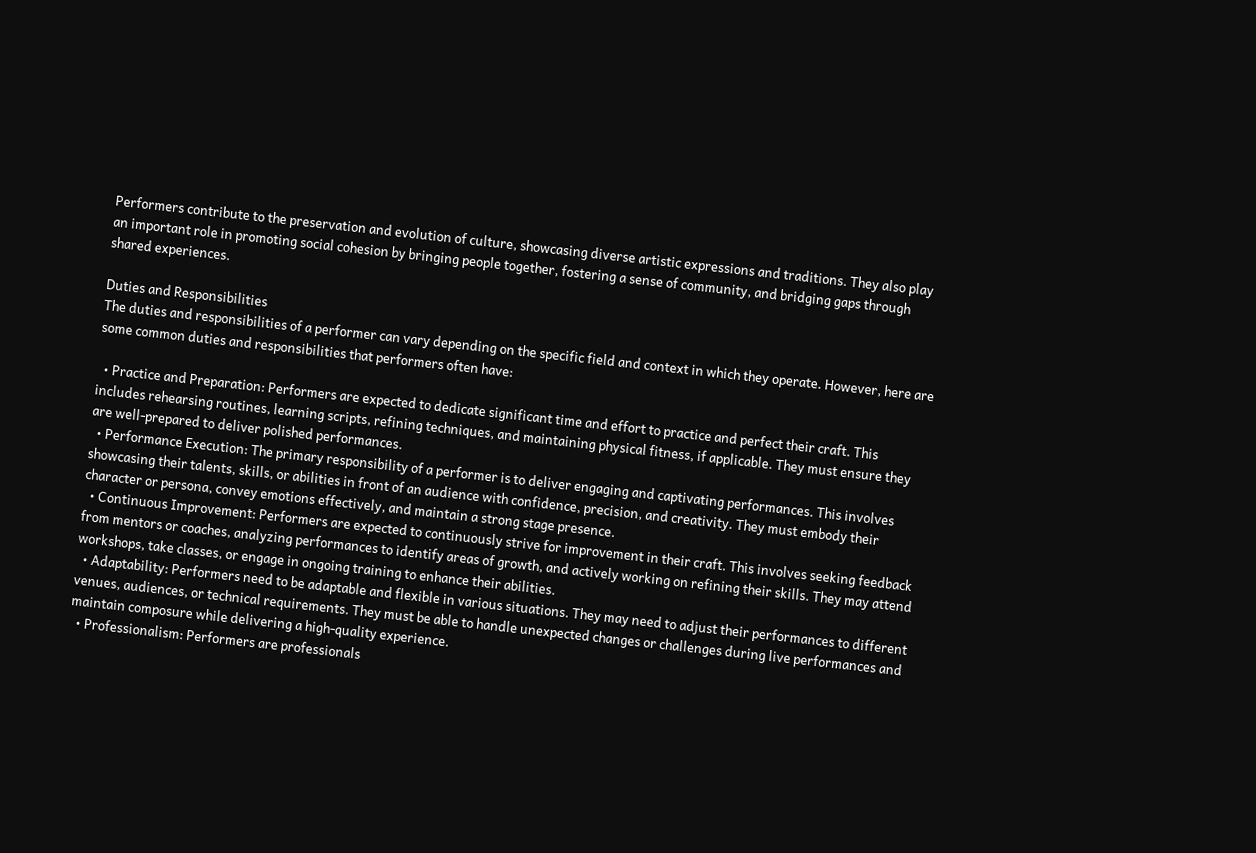Performers contribute to the preservation and evolution of culture, showcasing diverse artistic expressions and traditions. They also play an important role in promoting social cohesion by bringing people together, fostering a sense of community, and bridging gaps through shared experiences.

Duties and Responsibilities
The duties and responsibilities of a performer can vary depending on the specific field and context in which they operate. However, here are some common duties and responsibilities that performers often have:

  • Practice and Preparation: Performers are expected to dedicate significant time and effort to practice and perfect their craft. This includes rehearsing routines, learning scripts, refining techniques, and maintaining physical fitness, if applicable. They must ensure they are well-prepared to deliver polished performances.
  • Performance Execution: The primary responsibility of a performer is to deliver engaging and captivating performances. This involves showcasing their talents, skills, or abilities in front of an audience with confidence, precision, and creativity. They must embody their character or persona, convey emotions effectively, and maintain a strong stage presence.
  • Continuous Improvement: Performers are expected to continuously strive for improvement in their craft. This involves seeking feedback from mentors or coaches, analyzing performances to identify areas of growth, and actively working on refining their skills. They may attend workshops, take classes, or engage in ongoing training to enhance their abilities.
  • Adaptability: Performers need to be adaptable and flexible in various situations. They may need to adjust their performances to different venues, audiences, or technical requirements. They must be able to handle unexpected changes or challenges during live performances and maintain composure while delivering a high-quality experience.
  • Professionalism: Performers are professionals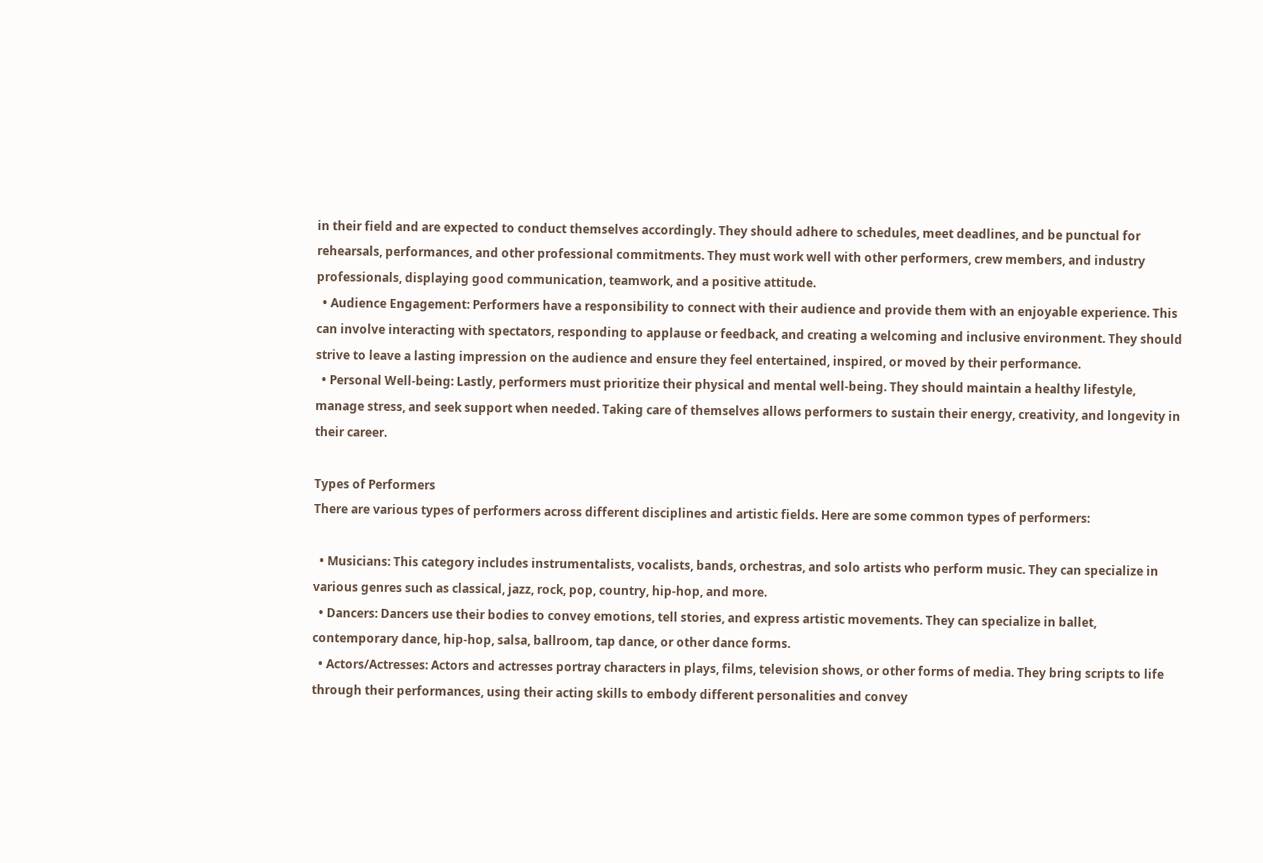in their field and are expected to conduct themselves accordingly. They should adhere to schedules, meet deadlines, and be punctual for rehearsals, performances, and other professional commitments. They must work well with other performers, crew members, and industry professionals, displaying good communication, teamwork, and a positive attitude.
  • Audience Engagement: Performers have a responsibility to connect with their audience and provide them with an enjoyable experience. This can involve interacting with spectators, responding to applause or feedback, and creating a welcoming and inclusive environment. They should strive to leave a lasting impression on the audience and ensure they feel entertained, inspired, or moved by their performance.
  • Personal Well-being: Lastly, performers must prioritize their physical and mental well-being. They should maintain a healthy lifestyle, manage stress, and seek support when needed. Taking care of themselves allows performers to sustain their energy, creativity, and longevity in their career.

Types of Performers
There are various types of performers across different disciplines and artistic fields. Here are some common types of performers:

  • Musicians: This category includes instrumentalists, vocalists, bands, orchestras, and solo artists who perform music. They can specialize in various genres such as classical, jazz, rock, pop, country, hip-hop, and more.
  • Dancers: Dancers use their bodies to convey emotions, tell stories, and express artistic movements. They can specialize in ballet, contemporary dance, hip-hop, salsa, ballroom, tap dance, or other dance forms.
  • Actors/Actresses: Actors and actresses portray characters in plays, films, television shows, or other forms of media. They bring scripts to life through their performances, using their acting skills to embody different personalities and convey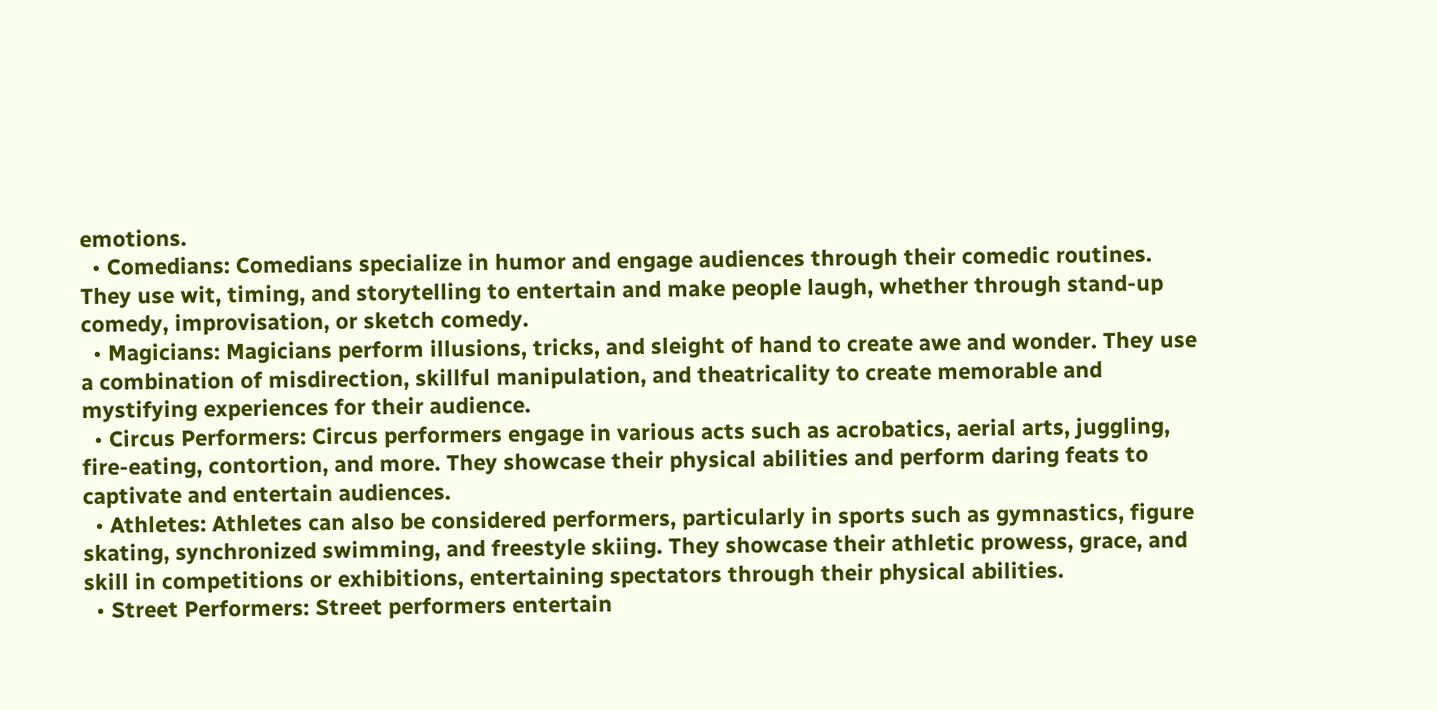emotions.
  • Comedians: Comedians specialize in humor and engage audiences through their comedic routines. They use wit, timing, and storytelling to entertain and make people laugh, whether through stand-up comedy, improvisation, or sketch comedy.
  • Magicians: Magicians perform illusions, tricks, and sleight of hand to create awe and wonder. They use a combination of misdirection, skillful manipulation, and theatricality to create memorable and mystifying experiences for their audience.
  • Circus Performers: Circus performers engage in various acts such as acrobatics, aerial arts, juggling, fire-eating, contortion, and more. They showcase their physical abilities and perform daring feats to captivate and entertain audiences.
  • Athletes: Athletes can also be considered performers, particularly in sports such as gymnastics, figure skating, synchronized swimming, and freestyle skiing. They showcase their athletic prowess, grace, and skill in competitions or exhibitions, entertaining spectators through their physical abilities.
  • Street Performers: Street performers entertain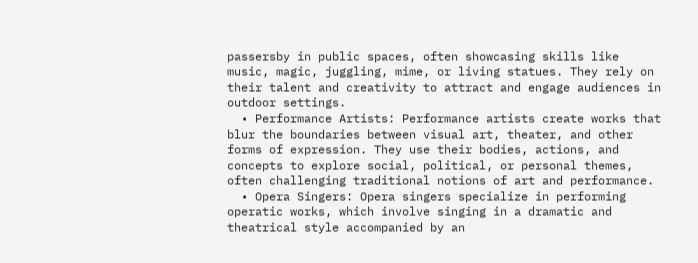passersby in public spaces, often showcasing skills like music, magic, juggling, mime, or living statues. They rely on their talent and creativity to attract and engage audiences in outdoor settings.
  • Performance Artists: Performance artists create works that blur the boundaries between visual art, theater, and other forms of expression. They use their bodies, actions, and concepts to explore social, political, or personal themes, often challenging traditional notions of art and performance.
  • Opera Singers: Opera singers specialize in performing operatic works, which involve singing in a dramatic and theatrical style accompanied by an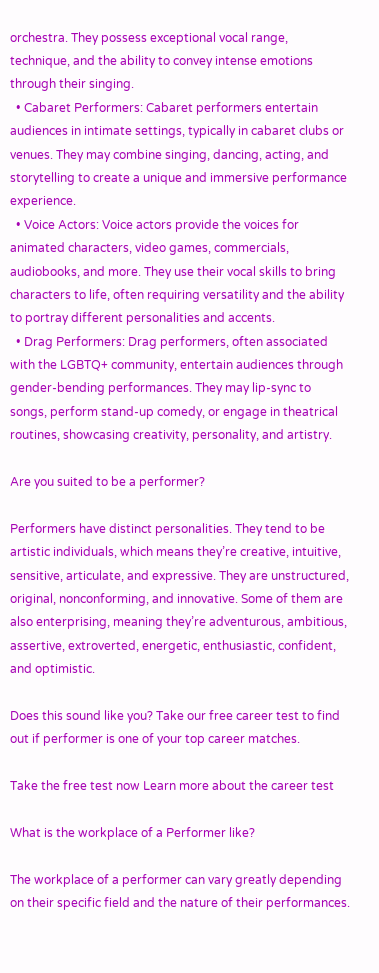orchestra. They possess exceptional vocal range, technique, and the ability to convey intense emotions through their singing.
  • Cabaret Performers: Cabaret performers entertain audiences in intimate settings, typically in cabaret clubs or venues. They may combine singing, dancing, acting, and storytelling to create a unique and immersive performance experience.
  • Voice Actors: Voice actors provide the voices for animated characters, video games, commercials, audiobooks, and more. They use their vocal skills to bring characters to life, often requiring versatility and the ability to portray different personalities and accents.
  • Drag Performers: Drag performers, often associated with the LGBTQ+ community, entertain audiences through gender-bending performances. They may lip-sync to songs, perform stand-up comedy, or engage in theatrical routines, showcasing creativity, personality, and artistry.

Are you suited to be a performer?

Performers have distinct personalities. They tend to be artistic individuals, which means they’re creative, intuitive, sensitive, articulate, and expressive. They are unstructured, original, nonconforming, and innovative. Some of them are also enterprising, meaning they’re adventurous, ambitious, assertive, extroverted, energetic, enthusiastic, confident, and optimistic.

Does this sound like you? Take our free career test to find out if performer is one of your top career matches.

Take the free test now Learn more about the career test

What is the workplace of a Performer like?

The workplace of a performer can vary greatly depending on their specific field and the nature of their performances.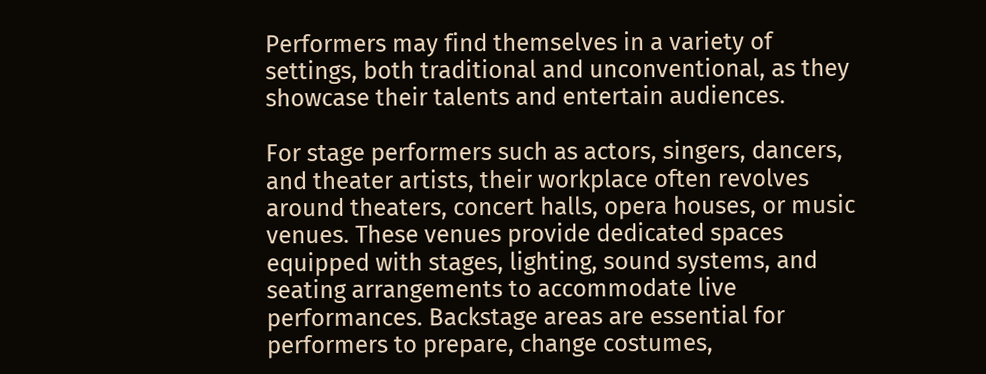Performers may find themselves in a variety of settings, both traditional and unconventional, as they showcase their talents and entertain audiences.

For stage performers such as actors, singers, dancers, and theater artists, their workplace often revolves around theaters, concert halls, opera houses, or music venues. These venues provide dedicated spaces equipped with stages, lighting, sound systems, and seating arrangements to accommodate live performances. Backstage areas are essential for performers to prepare, change costumes,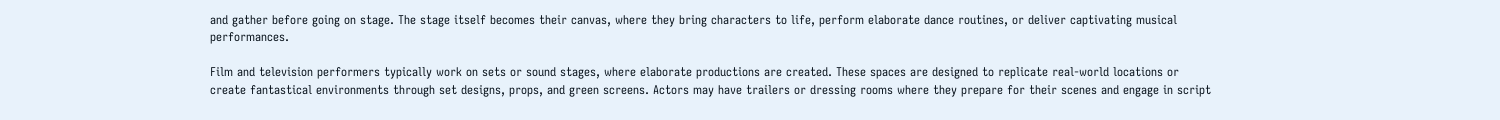and gather before going on stage. The stage itself becomes their canvas, where they bring characters to life, perform elaborate dance routines, or deliver captivating musical performances.

Film and television performers typically work on sets or sound stages, where elaborate productions are created. These spaces are designed to replicate real-world locations or create fantastical environments through set designs, props, and green screens. Actors may have trailers or dressing rooms where they prepare for their scenes and engage in script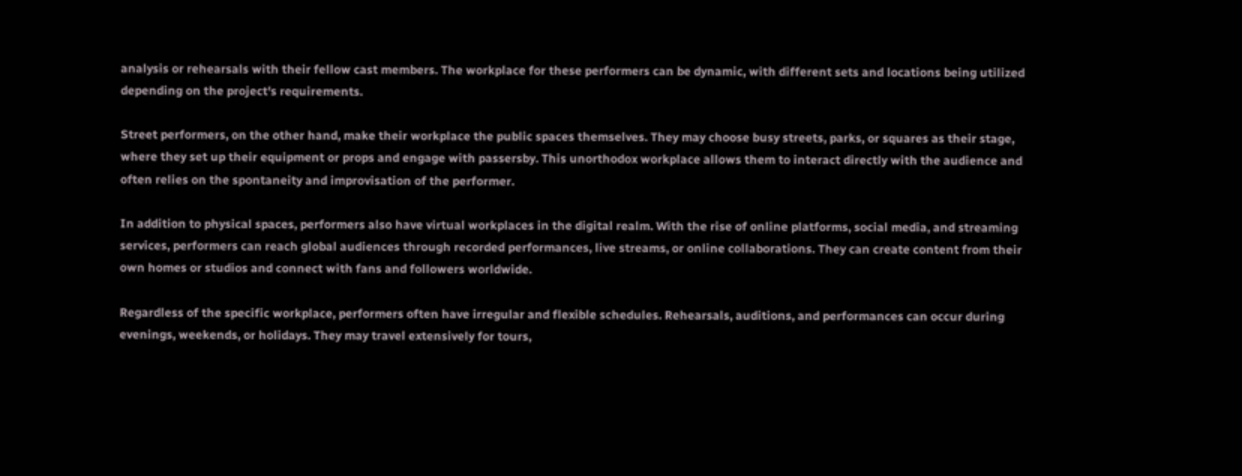analysis or rehearsals with their fellow cast members. The workplace for these performers can be dynamic, with different sets and locations being utilized depending on the project's requirements.

Street performers, on the other hand, make their workplace the public spaces themselves. They may choose busy streets, parks, or squares as their stage, where they set up their equipment or props and engage with passersby. This unorthodox workplace allows them to interact directly with the audience and often relies on the spontaneity and improvisation of the performer.

In addition to physical spaces, performers also have virtual workplaces in the digital realm. With the rise of online platforms, social media, and streaming services, performers can reach global audiences through recorded performances, live streams, or online collaborations. They can create content from their own homes or studios and connect with fans and followers worldwide.

Regardless of the specific workplace, performers often have irregular and flexible schedules. Rehearsals, auditions, and performances can occur during evenings, weekends, or holidays. They may travel extensively for tours,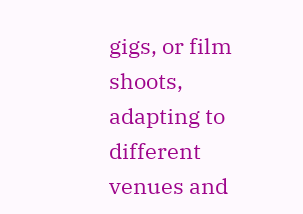gigs, or film shoots, adapting to different venues and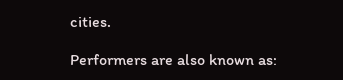cities.

Performers are also known as: